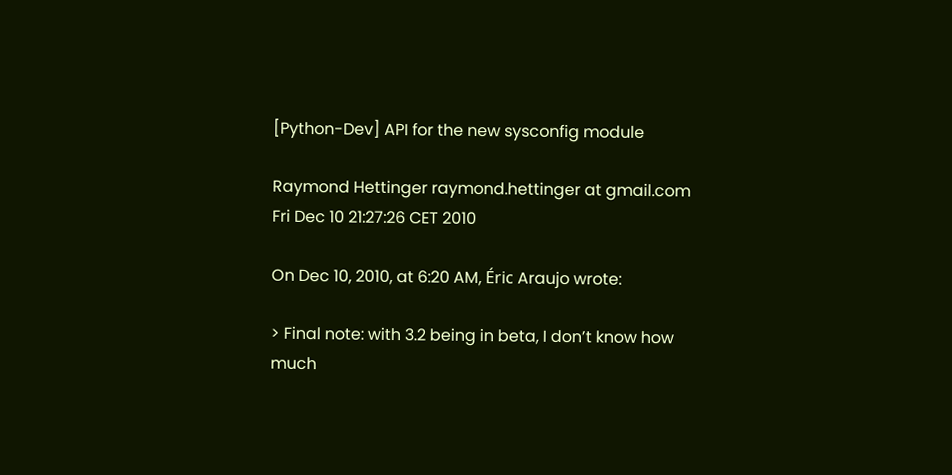[Python-Dev] API for the new sysconfig module

Raymond Hettinger raymond.hettinger at gmail.com
Fri Dec 10 21:27:26 CET 2010

On Dec 10, 2010, at 6:20 AM, Éric Araujo wrote:

> Final note: with 3.2 being in beta, I don’t know how much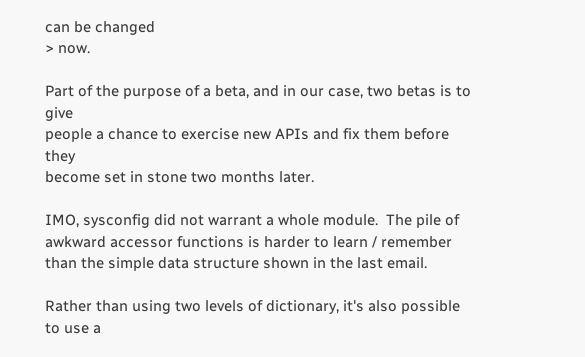can be changed
> now.

Part of the purpose of a beta, and in our case, two betas is to give
people a chance to exercise new APIs and fix them before they
become set in stone two months later.

IMO, sysconfig did not warrant a whole module.  The pile of
awkward accessor functions is harder to learn / remember
than the simple data structure shown in the last email.

Rather than using two levels of dictionary, it's also possible
to use a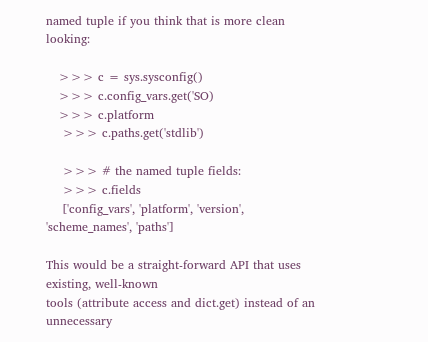named tuple if you think that is more clean looking:

   >>> c = sys.sysconfig()
   >>> c.config_vars.get('SO)
   >>> c.platform
    >>> c.paths.get('stdlib')

    >>> # the named tuple fields:
    >>> c.fields
    ['config_vars', 'platform', 'version', 'scheme_names', 'paths']

This would be a straight-forward API that uses existing, well-known
tools (attribute access and dict.get) instead of an unnecessary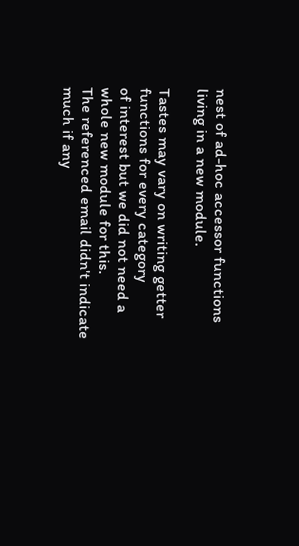nest of ad-hoc accessor functions living in a new module.

Tastes may vary on writing getter functions for every category
of interest but we did not need a whole new module for this.
The referenced email didn't indicate much if any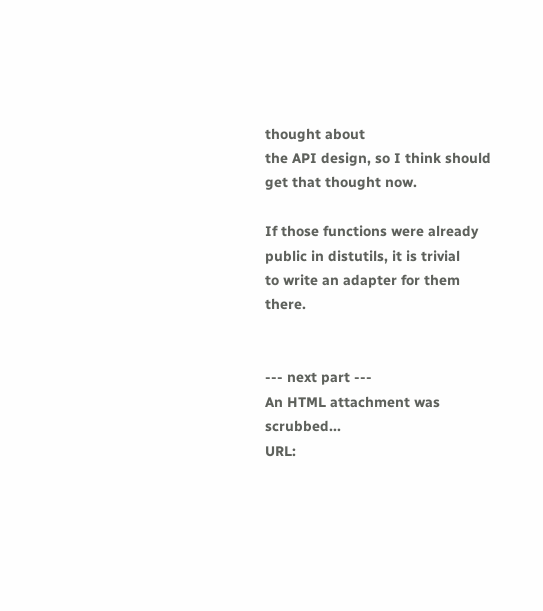thought about
the API design, so I think should get that thought now.

If those functions were already public in distutils, it is trivial
to write an adapter for them there.


--- next part ---
An HTML attachment was scrubbed...
URL: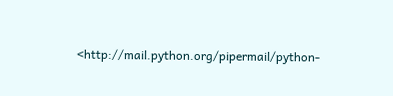<http://mail.python.org/pipermail/python-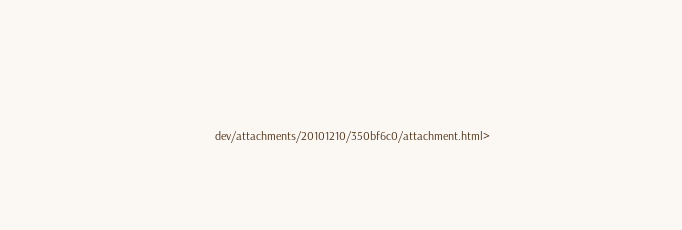dev/attachments/20101210/350bf6c0/attachment.html>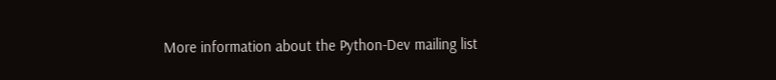More information about the Python-Dev mailing list